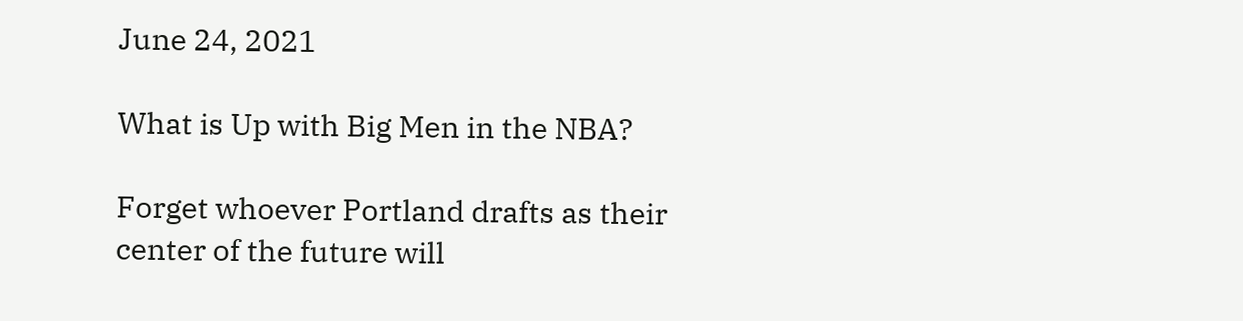June 24, 2021

What is Up with Big Men in the NBA?

Forget whoever Portland drafts as their center of the future will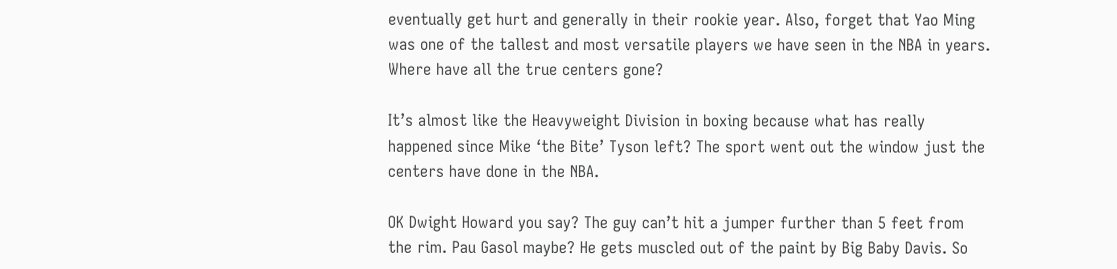eventually get hurt and generally in their rookie year. Also, forget that Yao Ming was one of the tallest and most versatile players we have seen in the NBA in years. Where have all the true centers gone?

It’s almost like the Heavyweight Division in boxing because what has really happened since Mike ‘the Bite’ Tyson left? The sport went out the window just the centers have done in the NBA.

OK Dwight Howard you say? The guy can’t hit a jumper further than 5 feet from the rim. Pau Gasol maybe? He gets muscled out of the paint by Big Baby Davis. So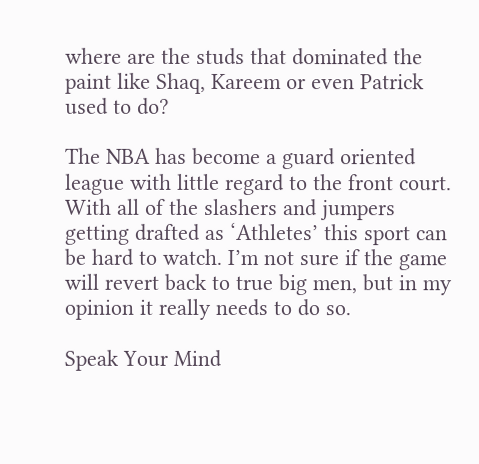where are the studs that dominated the paint like Shaq, Kareem or even Patrick used to do?

The NBA has become a guard oriented league with little regard to the front court. With all of the slashers and jumpers getting drafted as ‘Athletes’ this sport can be hard to watch. I’m not sure if the game will revert back to true big men, but in my opinion it really needs to do so.

Speak Your Mind